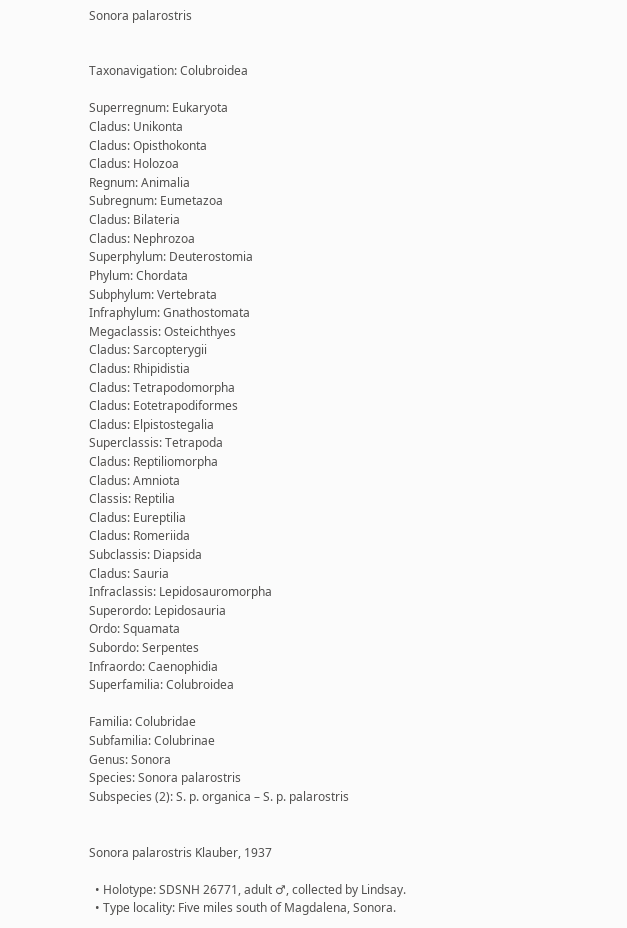Sonora palarostris


Taxonavigation: Colubroidea

Superregnum: Eukaryota
Cladus: Unikonta
Cladus: Opisthokonta
Cladus: Holozoa
Regnum: Animalia
Subregnum: Eumetazoa
Cladus: Bilateria
Cladus: Nephrozoa
Superphylum: Deuterostomia
Phylum: Chordata
Subphylum: Vertebrata
Infraphylum: Gnathostomata
Megaclassis: Osteichthyes
Cladus: Sarcopterygii
Cladus: Rhipidistia
Cladus: Tetrapodomorpha
Cladus: Eotetrapodiformes
Cladus: Elpistostegalia
Superclassis: Tetrapoda
Cladus: Reptiliomorpha
Cladus: Amniota
Classis: Reptilia
Cladus: Eureptilia
Cladus: Romeriida
Subclassis: Diapsida
Cladus: Sauria
Infraclassis: Lepidosauromorpha
Superordo: Lepidosauria
Ordo: Squamata
Subordo: Serpentes
Infraordo: Caenophidia
Superfamilia: Colubroidea

Familia: Colubridae
Subfamilia: Colubrinae
Genus: Sonora
Species: Sonora palarostris
Subspecies (2): S. p. organica – S. p. palarostris


Sonora palarostris Klauber, 1937

  • Holotype: SDSNH 26771, adult ♂, collected by Lindsay.
  • Type locality: Five miles south of Magdalena, Sonora.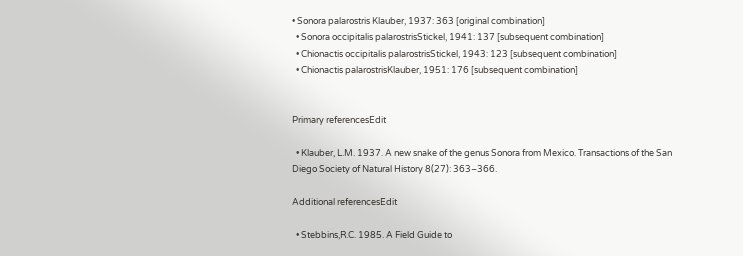• Sonora palarostris Klauber, 1937: 363 [original combination]
  • Sonora occipitalis palarostrisStickel, 1941: 137 [subsequent combination]
  • Chionactis occipitalis palarostrisStickel, 1943: 123 [subsequent combination]
  • Chionactis palarostrisKlauber, 1951: 176 [subsequent combination]


Primary referencesEdit

  • Klauber, L.M. 1937. A new snake of the genus Sonora from Mexico. Transactions of the San Diego Society of Natural History 8(27): 363–366.

Additional referencesEdit

  • Stebbins,R.C. 1985. A Field Guide to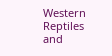Western Reptiles and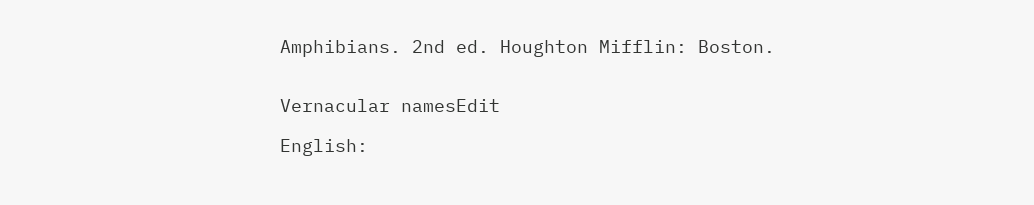Amphibians. 2nd ed. Houghton Mifflin: Boston.


Vernacular namesEdit

English: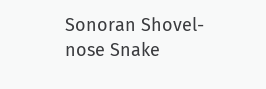Sonoran Shovel-nose Snake